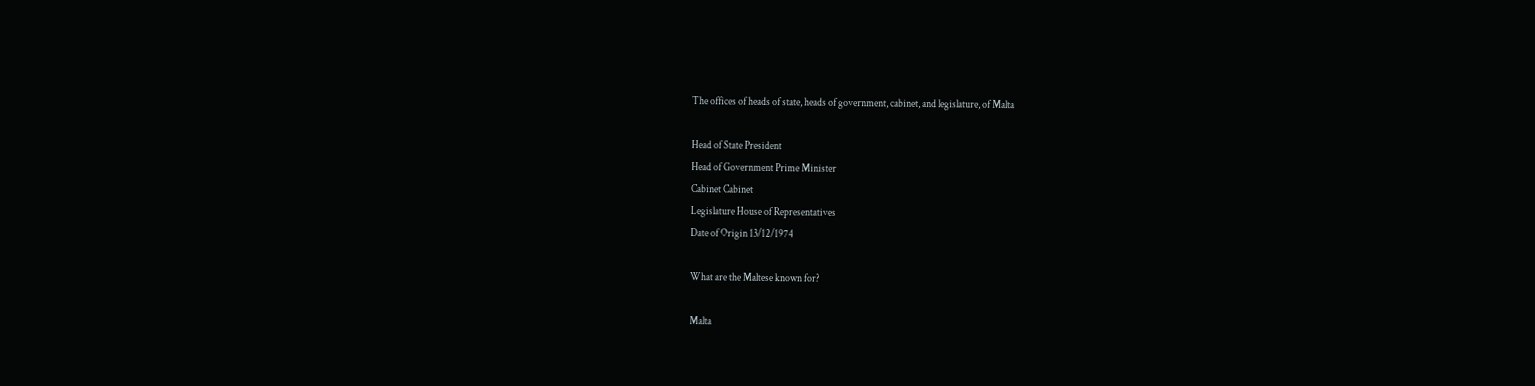The offices of heads of state, heads of government, cabinet, and legislature, of Malta

Head of State President
Head of Government Prime Minister
Cabinet Cabinet
Legislature House of Representatives
Date of Origin 13/12/1974

What are the Maltese known for?

Malta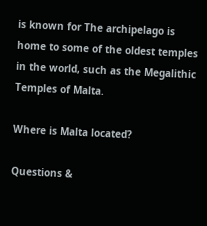is known for The archipelago is home to some of the oldest temples in the world, such as the Megalithic Temples of Malta.

Where is Malta located?

Questions &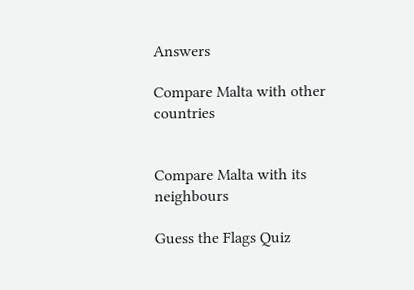Answers

Compare Malta with other countries


Compare Malta with its neighbours

Guess the Flags Quiz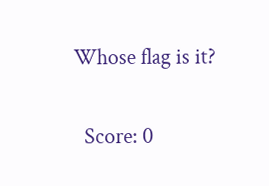Whose flag is it?

  Score: 0